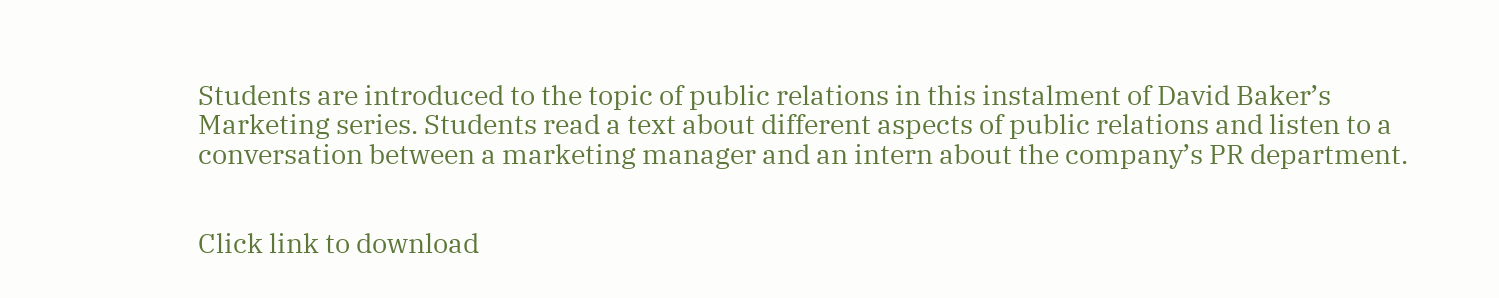Students are introduced to the topic of public relations in this instalment of David Baker’s Marketing series. Students read a text about different aspects of public relations and listen to a conversation between a marketing manager and an intern about the company’s PR department.


Click link to download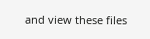and view these files